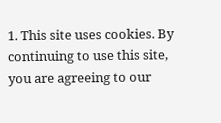1. This site uses cookies. By continuing to use this site, you are agreeing to our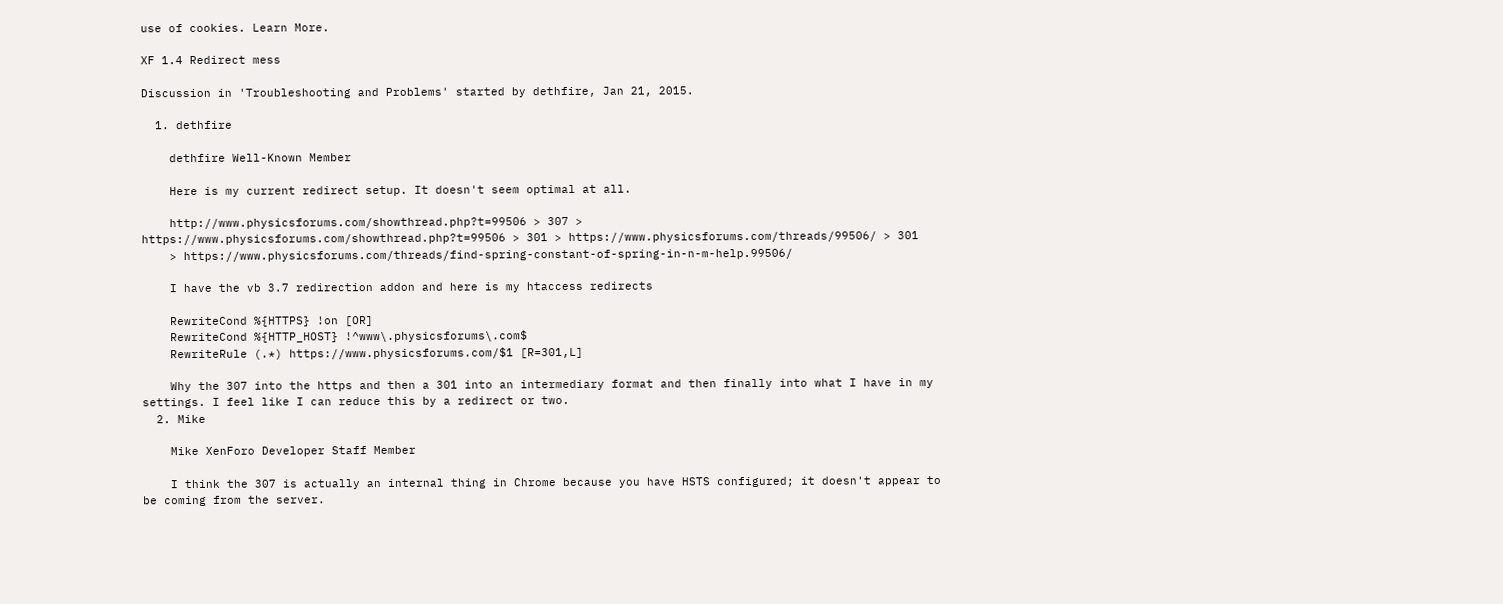use of cookies. Learn More.

XF 1.4 Redirect mess

Discussion in 'Troubleshooting and Problems' started by dethfire, Jan 21, 2015.

  1. dethfire

    dethfire Well-Known Member

    Here is my current redirect setup. It doesn't seem optimal at all.

    http://www.physicsforums.com/showthread.php?t=99506 > 307 > https://www.physicsforums.com/showthread.php?t=99506 > 301 > https://www.physicsforums.com/threads/99506/ > 301
    > https://www.physicsforums.com/threads/find-spring-constant-of-spring-in-n-m-help.99506/

    I have the vb 3.7 redirection addon and here is my htaccess redirects

    RewriteCond %{HTTPS} !on [OR]
    RewriteCond %{HTTP_HOST} !^www\.physicsforums\.com$
    RewriteRule (.*) https://www.physicsforums.com/$1 [R=301,L]

    Why the 307 into the https and then a 301 into an intermediary format and then finally into what I have in my settings. I feel like I can reduce this by a redirect or two.
  2. Mike

    Mike XenForo Developer Staff Member

    I think the 307 is actually an internal thing in Chrome because you have HSTS configured; it doesn't appear to be coming from the server.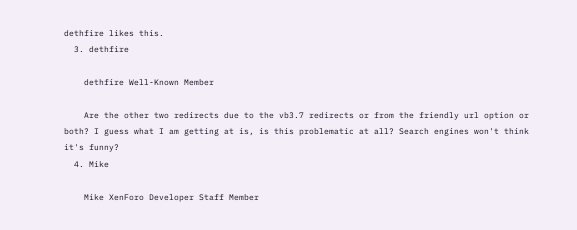dethfire likes this.
  3. dethfire

    dethfire Well-Known Member

    Are the other two redirects due to the vb3.7 redirects or from the friendly url option or both? I guess what I am getting at is, is this problematic at all? Search engines won't think it's funny?
  4. Mike

    Mike XenForo Developer Staff Member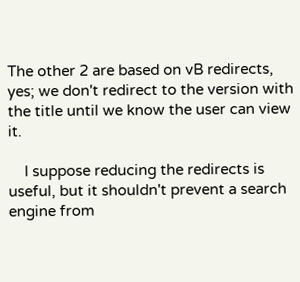The other 2 are based on vB redirects, yes; we don't redirect to the version with the title until we know the user can view it.

    I suppose reducing the redirects is useful, but it shouldn't prevent a search engine from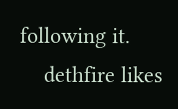following it.
    dethfire likes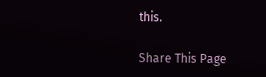this.

Share This Page